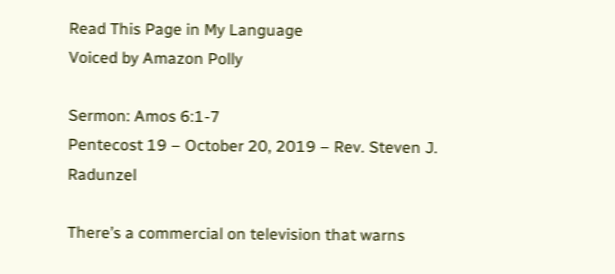Read This Page in My Language
Voiced by Amazon Polly

Sermon: Amos 6:1-7
Pentecost 19 – October 20, 2019 – Rev. Steven J. Radunzel

There’s a commercial on television that warns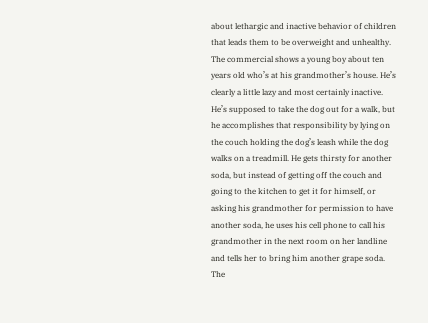about lethargic and inactive behavior of children that leads them to be overweight and unhealthy. The commercial shows a young boy about ten years old who’s at his grandmother’s house. He’s clearly a little lazy and most certainly inactive. He’s supposed to take the dog out for a walk, but he accomplishes that responsibility by lying on the couch holding the dog’s leash while the dog walks on a treadmill. He gets thirsty for another soda, but instead of getting off the couch and going to the kitchen to get it for himself, or asking his grandmother for permission to have another soda, he uses his cell phone to call his grandmother in the next room on her landline and tells her to bring him another grape soda. The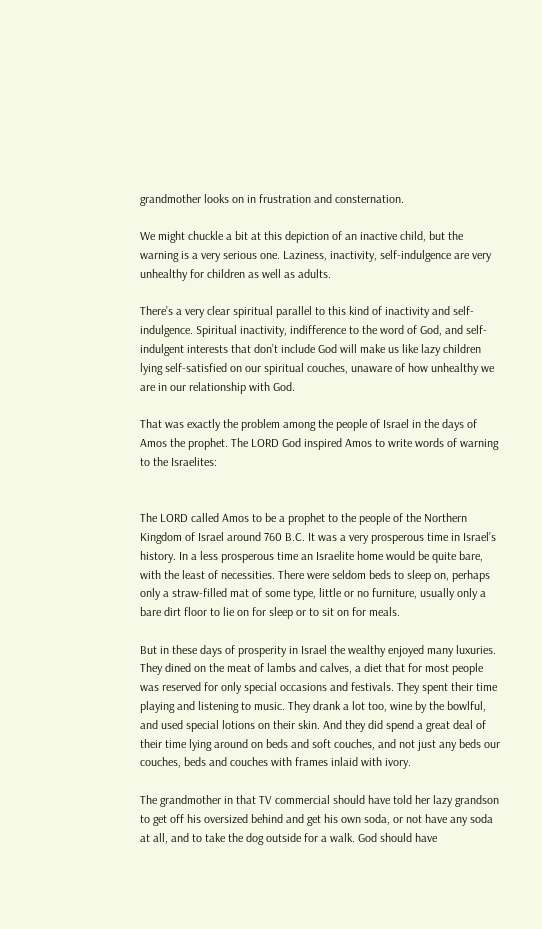grandmother looks on in frustration and consternation.

We might chuckle a bit at this depiction of an inactive child, but the warning is a very serious one. Laziness, inactivity, self-indulgence are very unhealthy for children as well as adults.

There’s a very clear spiritual parallel to this kind of inactivity and self-indulgence. Spiritual inactivity, indifference to the word of God, and self-indulgent interests that don’t include God will make us like lazy children lying self-satisfied on our spiritual couches, unaware of how unhealthy we are in our relationship with God.

That was exactly the problem among the people of Israel in the days of Amos the prophet. The LORD God inspired Amos to write words of warning to the Israelites:


The LORD called Amos to be a prophet to the people of the Northern Kingdom of Israel around 760 B.C. It was a very prosperous time in Israel’s history. In a less prosperous time an Israelite home would be quite bare, with the least of necessities. There were seldom beds to sleep on, perhaps only a straw-filled mat of some type, little or no furniture, usually only a bare dirt floor to lie on for sleep or to sit on for meals.

But in these days of prosperity in Israel the wealthy enjoyed many luxuries. They dined on the meat of lambs and calves, a diet that for most people was reserved for only special occasions and festivals. They spent their time playing and listening to music. They drank a lot too, wine by the bowlful, and used special lotions on their skin. And they did spend a great deal of their time lying around on beds and soft couches, and not just any beds our couches, beds and couches with frames inlaid with ivory.

The grandmother in that TV commercial should have told her lazy grandson to get off his oversized behind and get his own soda, or not have any soda at all, and to take the dog outside for a walk. God should have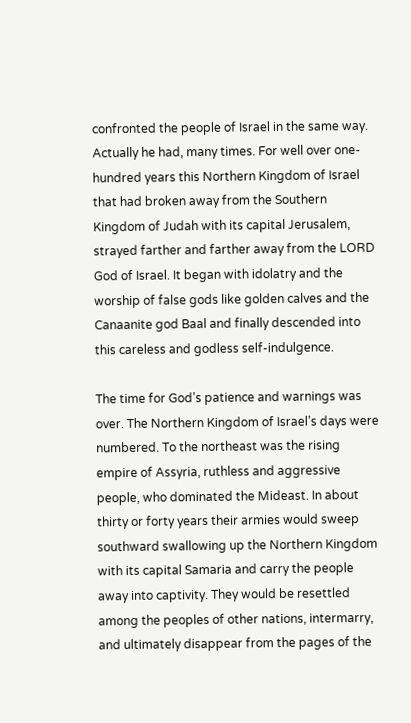confronted the people of Israel in the same way. Actually he had, many times. For well over one-hundred years this Northern Kingdom of Israel that had broken away from the Southern Kingdom of Judah with its capital Jerusalem, strayed farther and farther away from the LORD God of Israel. It began with idolatry and the worship of false gods like golden calves and the Canaanite god Baal and finally descended into this careless and godless self-indulgence.

The time for God’s patience and warnings was over. The Northern Kingdom of Israel’s days were numbered. To the northeast was the rising empire of Assyria, ruthless and aggressive people, who dominated the Mideast. In about thirty or forty years their armies would sweep southward swallowing up the Northern Kingdom with its capital Samaria and carry the people away into captivity. They would be resettled among the peoples of other nations, intermarry, and ultimately disappear from the pages of the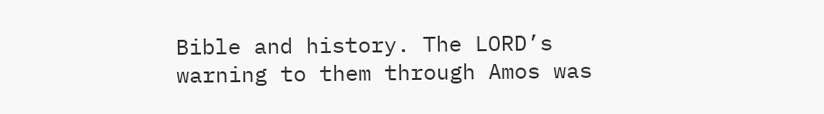Bible and history. The LORD’s warning to them through Amos was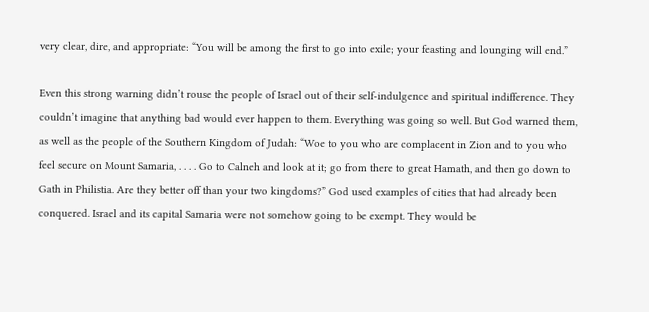very clear, dire, and appropriate: “You will be among the first to go into exile; your feasting and lounging will end.”

Even this strong warning didn’t rouse the people of Israel out of their self-indulgence and spiritual indifference. They couldn’t imagine that anything bad would ever happen to them. Everything was going so well. But God warned them, as well as the people of the Southern Kingdom of Judah: “Woe to you who are complacent in Zion and to you who feel secure on Mount Samaria, . . . . Go to Calneh and look at it; go from there to great Hamath, and then go down to Gath in Philistia. Are they better off than your two kingdoms?” God used examples of cities that had already been conquered. Israel and its capital Samaria were not somehow going to be exempt. They would be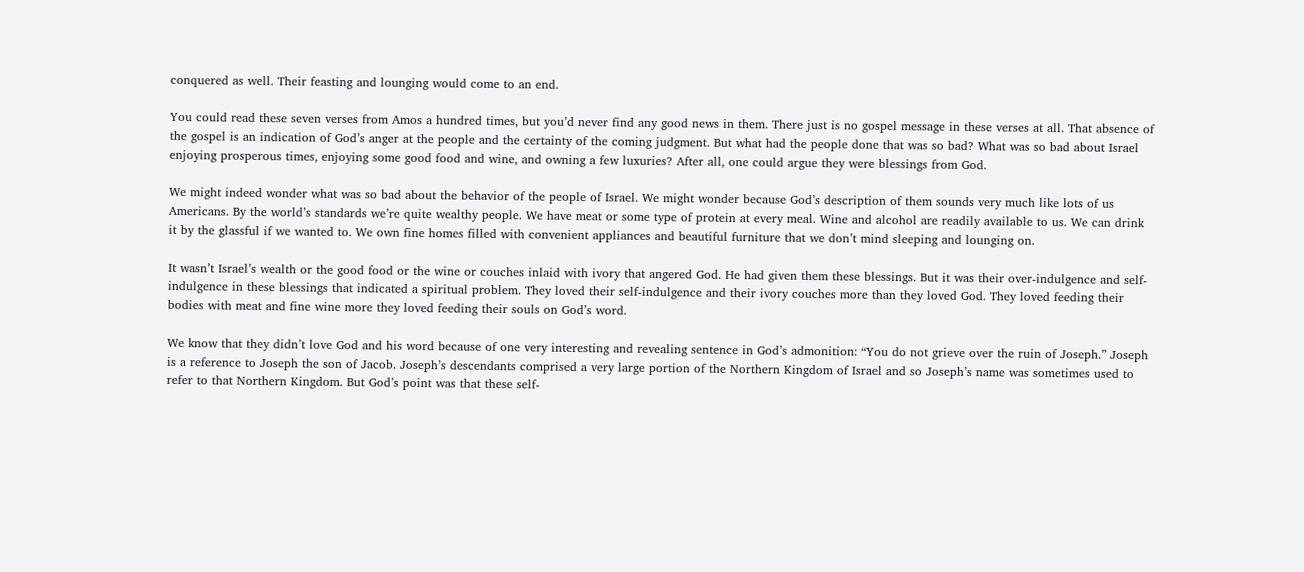conquered as well. Their feasting and lounging would come to an end.

You could read these seven verses from Amos a hundred times, but you’d never find any good news in them. There just is no gospel message in these verses at all. That absence of the gospel is an indication of God’s anger at the people and the certainty of the coming judgment. But what had the people done that was so bad? What was so bad about Israel enjoying prosperous times, enjoying some good food and wine, and owning a few luxuries? After all, one could argue they were blessings from God.

We might indeed wonder what was so bad about the behavior of the people of Israel. We might wonder because God’s description of them sounds very much like lots of us Americans. By the world’s standards we’re quite wealthy people. We have meat or some type of protein at every meal. Wine and alcohol are readily available to us. We can drink it by the glassful if we wanted to. We own fine homes filled with convenient appliances and beautiful furniture that we don’t mind sleeping and lounging on.

It wasn’t Israel’s wealth or the good food or the wine or couches inlaid with ivory that angered God. He had given them these blessings. But it was their over-indulgence and self-indulgence in these blessings that indicated a spiritual problem. They loved their self-indulgence and their ivory couches more than they loved God. They loved feeding their bodies with meat and fine wine more they loved feeding their souls on God’s word.

We know that they didn’t love God and his word because of one very interesting and revealing sentence in God’s admonition: “You do not grieve over the ruin of Joseph.” Joseph is a reference to Joseph the son of Jacob. Joseph’s descendants comprised a very large portion of the Northern Kingdom of Israel and so Joseph’s name was sometimes used to refer to that Northern Kingdom. But God’s point was that these self-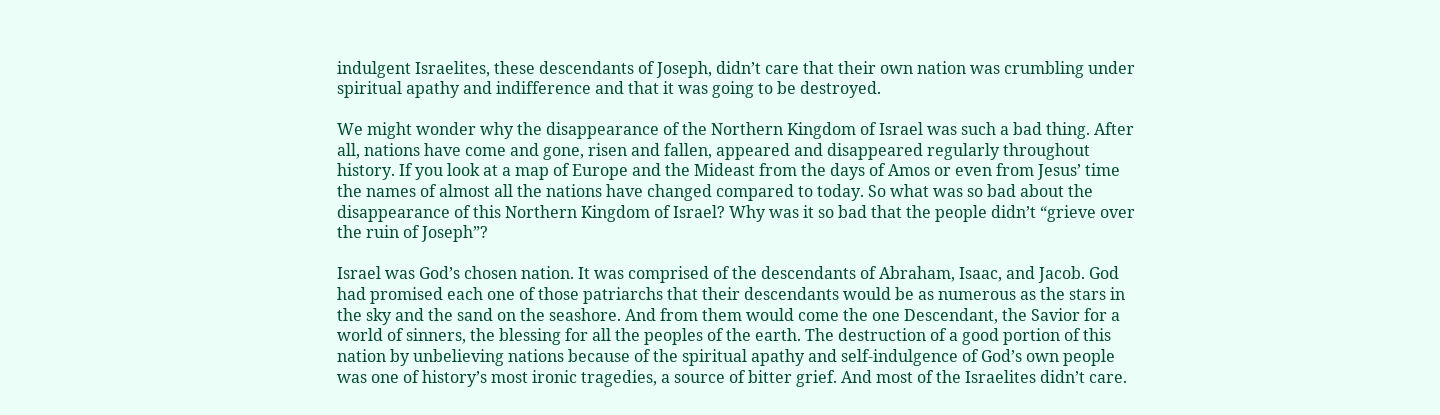indulgent Israelites, these descendants of Joseph, didn’t care that their own nation was crumbling under spiritual apathy and indifference and that it was going to be destroyed.

We might wonder why the disappearance of the Northern Kingdom of Israel was such a bad thing. After all, nations have come and gone, risen and fallen, appeared and disappeared regularly throughout history. If you look at a map of Europe and the Mideast from the days of Amos or even from Jesus’ time the names of almost all the nations have changed compared to today. So what was so bad about the disappearance of this Northern Kingdom of Israel? Why was it so bad that the people didn’t “grieve over the ruin of Joseph”?

Israel was God’s chosen nation. It was comprised of the descendants of Abraham, Isaac, and Jacob. God had promised each one of those patriarchs that their descendants would be as numerous as the stars in the sky and the sand on the seashore. And from them would come the one Descendant, the Savior for a world of sinners, the blessing for all the peoples of the earth. The destruction of a good portion of this nation by unbelieving nations because of the spiritual apathy and self-indulgence of God’s own people was one of history’s most ironic tragedies, a source of bitter grief. And most of the Israelites didn’t care.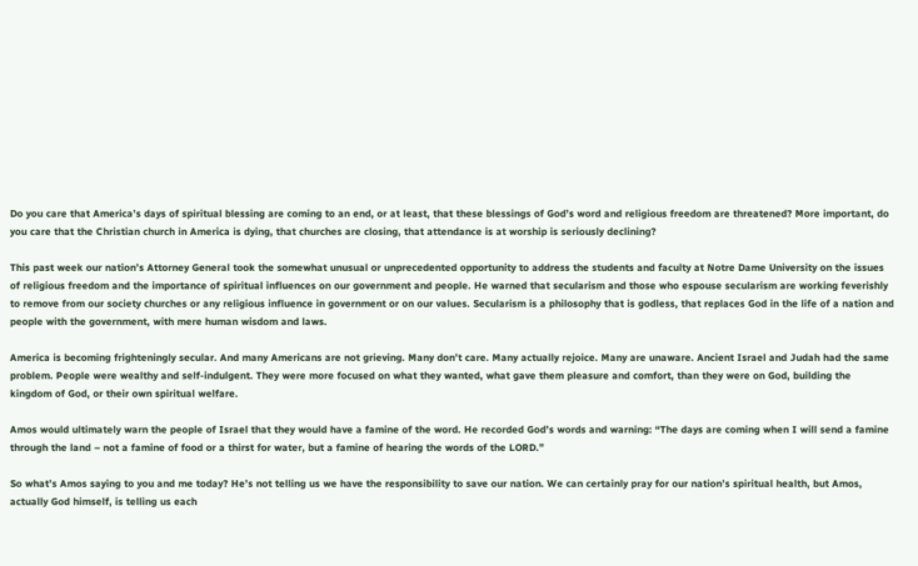Do you care that America’s days of spiritual blessing are coming to an end, or at least, that these blessings of God’s word and religious freedom are threatened? More important, do you care that the Christian church in America is dying, that churches are closing, that attendance is at worship is seriously declining?

This past week our nation’s Attorney General took the somewhat unusual or unprecedented opportunity to address the students and faculty at Notre Dame University on the issues of religious freedom and the importance of spiritual influences on our government and people. He warned that secularism and those who espouse secularism are working feverishly to remove from our society churches or any religious influence in government or on our values. Secularism is a philosophy that is godless, that replaces God in the life of a nation and people with the government, with mere human wisdom and laws.

America is becoming frighteningly secular. And many Americans are not grieving. Many don’t care. Many actually rejoice. Many are unaware. Ancient Israel and Judah had the same problem. People were wealthy and self-indulgent. They were more focused on what they wanted, what gave them pleasure and comfort, than they were on God, building the kingdom of God, or their own spiritual welfare.

Amos would ultimately warn the people of Israel that they would have a famine of the word. He recorded God’s words and warning: “The days are coming when I will send a famine through the land – not a famine of food or a thirst for water, but a famine of hearing the words of the LORD.”

So what’s Amos saying to you and me today? He’s not telling us we have the responsibility to save our nation. We can certainly pray for our nation’s spiritual health, but Amos, actually God himself, is telling us each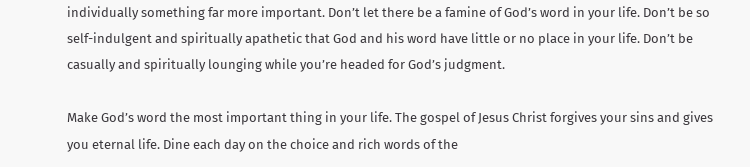individually something far more important. Don’t let there be a famine of God’s word in your life. Don’t be so self-indulgent and spiritually apathetic that God and his word have little or no place in your life. Don’t be casually and spiritually lounging while you’re headed for God’s judgment.

Make God’s word the most important thing in your life. The gospel of Jesus Christ forgives your sins and gives you eternal life. Dine each day on the choice and rich words of the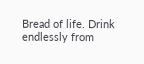Bread of life. Drink endlessly from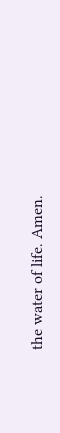the water of life. Amen.